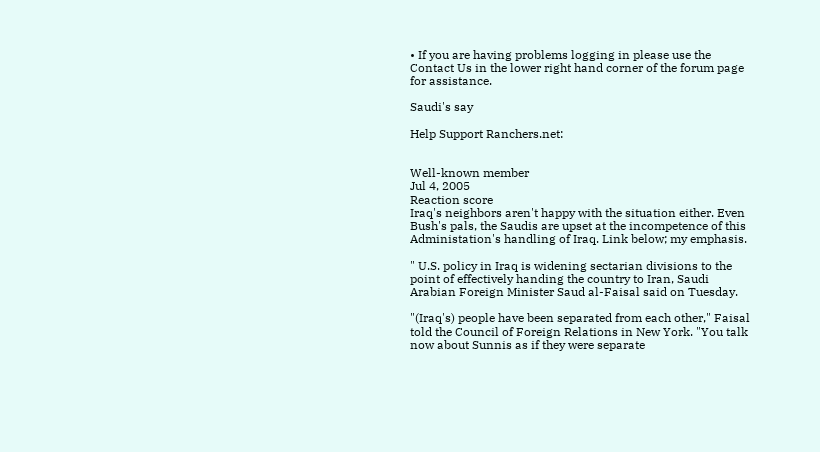• If you are having problems logging in please use the Contact Us in the lower right hand corner of the forum page for assistance.

Saudi's say

Help Support Ranchers.net:


Well-known member
Jul 4, 2005
Reaction score
Iraq's neighbors aren't happy with the situation either. Even Bush's pals, the Saudis are upset at the incompetence of this Administation's handling of Iraq. Link below; my emphasis.

" U.S. policy in Iraq is widening sectarian divisions to the point of effectively handing the country to Iran, Saudi Arabian Foreign Minister Saud al-Faisal said on Tuesday.

"(Iraq's) people have been separated from each other," Faisal told the Council of Foreign Relations in New York. "You talk now about Sunnis as if they were separate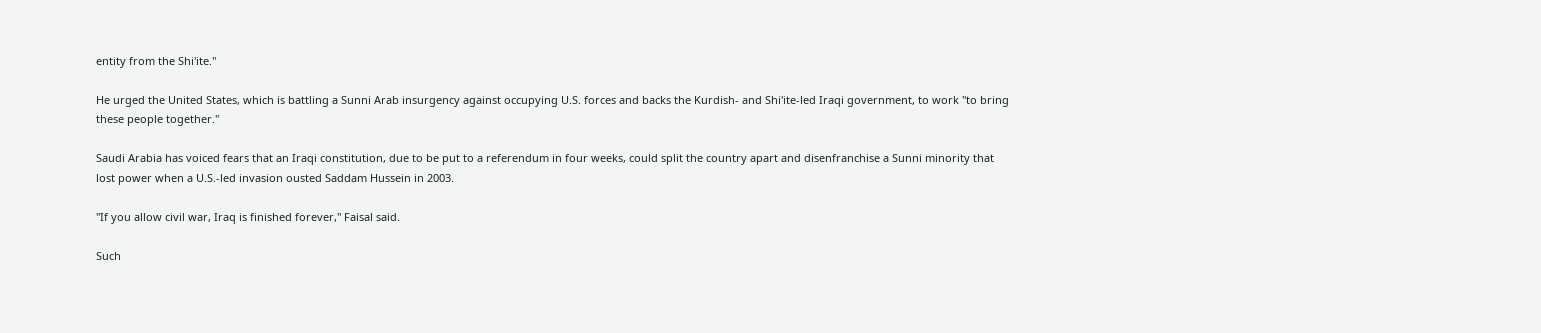entity from the Shi'ite."

He urged the United States, which is battling a Sunni Arab insurgency against occupying U.S. forces and backs the Kurdish- and Shi'ite-led Iraqi government, to work "to bring these people together."

Saudi Arabia has voiced fears that an Iraqi constitution, due to be put to a referendum in four weeks, could split the country apart and disenfranchise a Sunni minority that lost power when a U.S.-led invasion ousted Saddam Hussein in 2003.

"If you allow civil war, Iraq is finished forever," Faisal said.

Such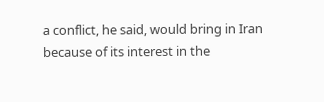a conflict, he said, would bring in Iran because of its interest in the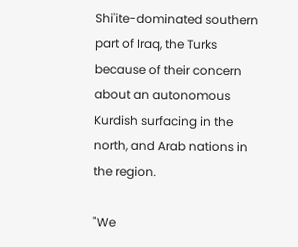Shi'ite-dominated southern part of Iraq, the Turks because of their concern about an autonomous Kurdish surfacing in the north, and Arab nations in the region.

"We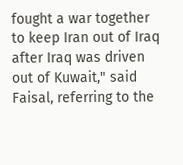fought a war together to keep Iran out of Iraq after Iraq was driven out of Kuwait," said Faisal, referring to the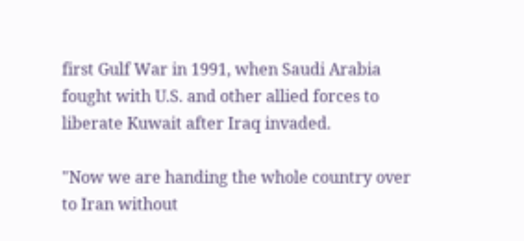first Gulf War in 1991, when Saudi Arabia fought with U.S. and other allied forces to liberate Kuwait after Iraq invaded.

"Now we are handing the whole country over to Iran without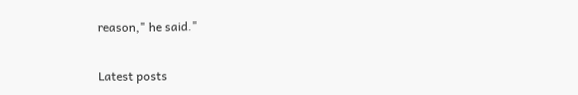reason," he said."


Latest posts